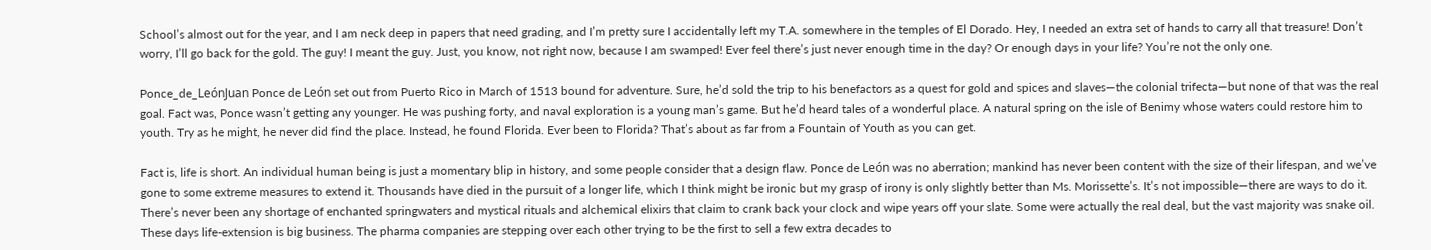School’s almost out for the year, and I am neck deep in papers that need grading, and I’m pretty sure I accidentally left my T.A. somewhere in the temples of El Dorado. Hey, I needed an extra set of hands to carry all that treasure! Don’t worry, I’ll go back for the gold. The guy! I meant the guy. Just, you know, not right now, because I am swamped! Ever feel there’s just never enough time in the day? Or enough days in your life? You’re not the only one.

Ponce_de_LeónJuan Ponce de León set out from Puerto Rico in March of 1513 bound for adventure. Sure, he’d sold the trip to his benefactors as a quest for gold and spices and slaves—the colonial trifecta—but none of that was the real goal. Fact was, Ponce wasn’t getting any younger. He was pushing forty, and naval exploration is a young man’s game. But he’d heard tales of a wonderful place. A natural spring on the isle of Benimy whose waters could restore him to youth. Try as he might, he never did find the place. Instead, he found Florida. Ever been to Florida? That’s about as far from a Fountain of Youth as you can get.

Fact is, life is short. An individual human being is just a momentary blip in history, and some people consider that a design flaw. Ponce de León was no aberration; mankind has never been content with the size of their lifespan, and we’ve gone to some extreme measures to extend it. Thousands have died in the pursuit of a longer life, which I think might be ironic but my grasp of irony is only slightly better than Ms. Morissette’s. It’s not impossible—there are ways to do it. There’s never been any shortage of enchanted springwaters and mystical rituals and alchemical elixirs that claim to crank back your clock and wipe years off your slate. Some were actually the real deal, but the vast majority was snake oil. These days life-extension is big business. The pharma companies are stepping over each other trying to be the first to sell a few extra decades to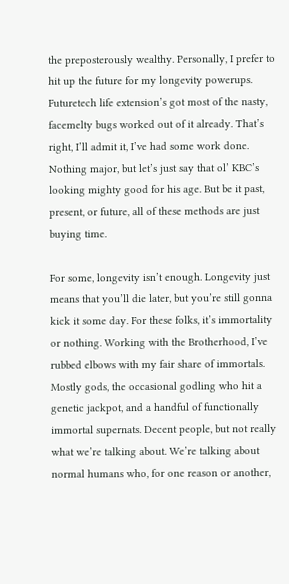the preposterously wealthy. Personally, I prefer to hit up the future for my longevity powerups. Futuretech life extension’s got most of the nasty, facemelty bugs worked out of it already. That’s right, I’ll admit it, I’ve had some work done. Nothing major, but let’s just say that ol’ KBC’s looking mighty good for his age. But be it past, present, or future, all of these methods are just buying time.

For some, longevity isn’t enough. Longevity just means that you’ll die later, but you’re still gonna kick it some day. For these folks, it’s immortality or nothing. Working with the Brotherhood, I’ve rubbed elbows with my fair share of immortals. Mostly gods, the occasional godling who hit a genetic jackpot, and a handful of functionally immortal supernats. Decent people, but not really what we’re talking about. We’re talking about normal humans who, for one reason or another,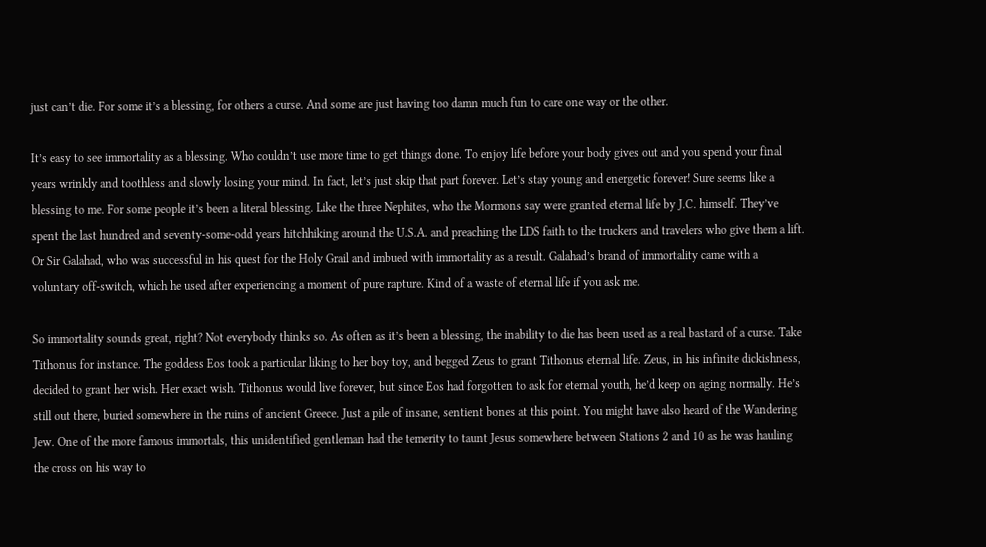just can’t die. For some it’s a blessing, for others a curse. And some are just having too damn much fun to care one way or the other.

It’s easy to see immortality as a blessing. Who couldn’t use more time to get things done. To enjoy life before your body gives out and you spend your final years wrinkly and toothless and slowly losing your mind. In fact, let’s just skip that part forever. Let’s stay young and energetic forever! Sure seems like a blessing to me. For some people it’s been a literal blessing. Like the three Nephites, who the Mormons say were granted eternal life by J.C. himself. They’ve spent the last hundred and seventy-some-odd years hitchhiking around the U.S.A. and preaching the LDS faith to the truckers and travelers who give them a lift. Or Sir Galahad, who was successful in his quest for the Holy Grail and imbued with immortality as a result. Galahad’s brand of immortality came with a voluntary off-switch, which he used after experiencing a moment of pure rapture. Kind of a waste of eternal life if you ask me.

So immortality sounds great, right? Not everybody thinks so. As often as it’s been a blessing, the inability to die has been used as a real bastard of a curse. Take Tithonus for instance. The goddess Eos took a particular liking to her boy toy, and begged Zeus to grant Tithonus eternal life. Zeus, in his infinite dickishness, decided to grant her wish. Her exact wish. Tithonus would live forever, but since Eos had forgotten to ask for eternal youth, he’d keep on aging normally. He’s still out there, buried somewhere in the ruins of ancient Greece. Just a pile of insane, sentient bones at this point. You might have also heard of the Wandering Jew. One of the more famous immortals, this unidentified gentleman had the temerity to taunt Jesus somewhere between Stations 2 and 10 as he was hauling the cross on his way to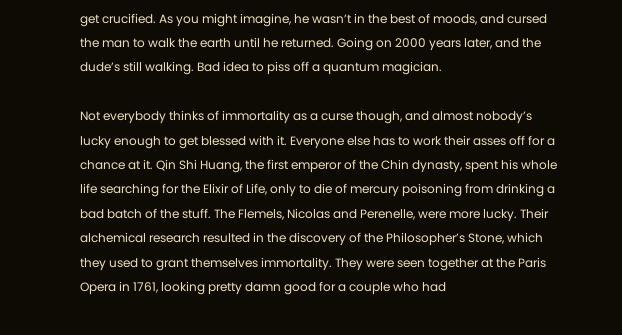get crucified. As you might imagine, he wasn’t in the best of moods, and cursed the man to walk the earth until he returned. Going on 2000 years later, and the dude’s still walking. Bad idea to piss off a quantum magician.

Not everybody thinks of immortality as a curse though, and almost nobody’s lucky enough to get blessed with it. Everyone else has to work their asses off for a chance at it. Qin Shi Huang, the first emperor of the Chin dynasty, spent his whole life searching for the Elixir of Life, only to die of mercury poisoning from drinking a bad batch of the stuff. The Flemels, Nicolas and Perenelle, were more lucky. Their alchemical research resulted in the discovery of the Philosopher’s Stone, which they used to grant themselves immortality. They were seen together at the Paris Opera in 1761, looking pretty damn good for a couple who had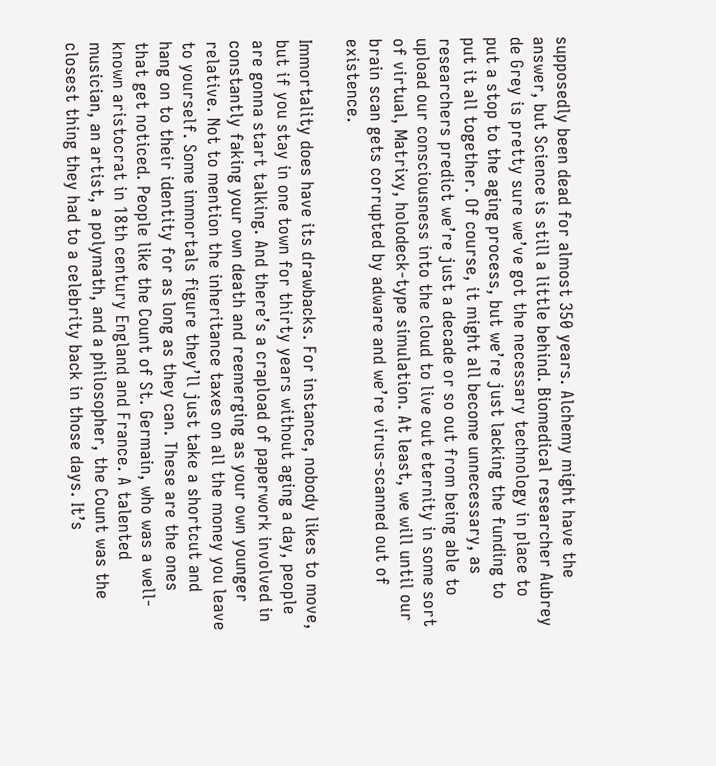supposedly been dead for almost 350 years. Alchemy might have the answer, but Science is still a little behind. Biomedical researcher Aubrey de Grey is pretty sure we’ve got the necessary technology in place to put a stop to the aging process, but we’re just lacking the funding to put it all together. Of course, it might all become unnecessary, as researchers predict we’re just a decade or so out from being able to upload our consciousness into the cloud to live out eternity in some sort of virtual, Matrixy, holodeck-type simulation. At least, we will until our brain scan gets corrupted by adware and we’re virus-scanned out of existence.

Immortality does have its drawbacks. For instance, nobody likes to move, but if you stay in one town for thirty years without aging a day, people are gonna start talking. And there’s a crapload of paperwork involved in constantly faking your own death and reemerging as your own younger relative. Not to mention the inheritance taxes on all the money you leave to yourself. Some immortals figure they’ll just take a shortcut and hang on to their identity for as long as they can. These are the ones that get noticed. People like the Count of St. Germain, who was a well-known aristocrat in 18th century England and France. A talented musician, an artist, a polymath, and a philosopher, the Count was the closest thing they had to a celebrity back in those days. It’s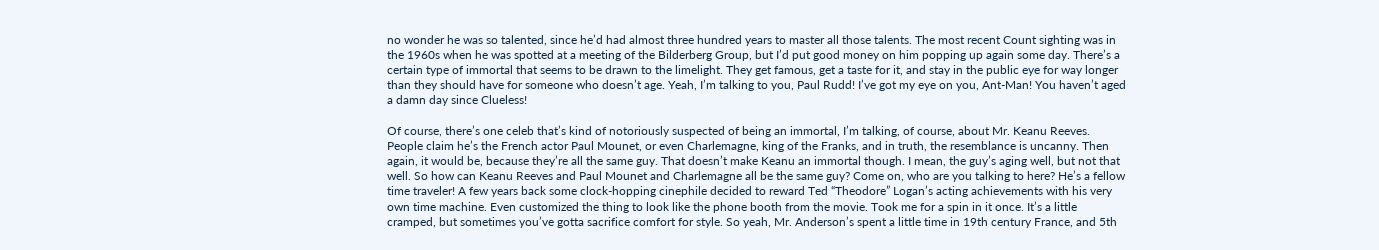no wonder he was so talented, since he’d had almost three hundred years to master all those talents. The most recent Count sighting was in the 1960s when he was spotted at a meeting of the Bilderberg Group, but I’d put good money on him popping up again some day. There’s a certain type of immortal that seems to be drawn to the limelight. They get famous, get a taste for it, and stay in the public eye for way longer than they should have for someone who doesn’t age. Yeah, I’m talking to you, Paul Rudd! I’ve got my eye on you, Ant-Man! You haven’t aged a damn day since Clueless!

Of course, there’s one celeb that’s kind of notoriously suspected of being an immortal, I’m talking, of course, about Mr. Keanu Reeves. People claim he’s the French actor Paul Mounet, or even Charlemagne, king of the Franks, and in truth, the resemblance is uncanny. Then again, it would be, because they’re all the same guy. That doesn’t make Keanu an immortal though. I mean, the guy’s aging well, but not that well. So how can Keanu Reeves and Paul Mounet and Charlemagne all be the same guy? Come on, who are you talking to here? He’s a fellow time traveler! A few years back some clock-hopping cinephile decided to reward Ted “Theodore” Logan’s acting achievements with his very own time machine. Even customized the thing to look like the phone booth from the movie. Took me for a spin in it once. It’s a little cramped, but sometimes you’ve gotta sacrifice comfort for style. So yeah, Mr. Anderson’s spent a little time in 19th century France, and 5th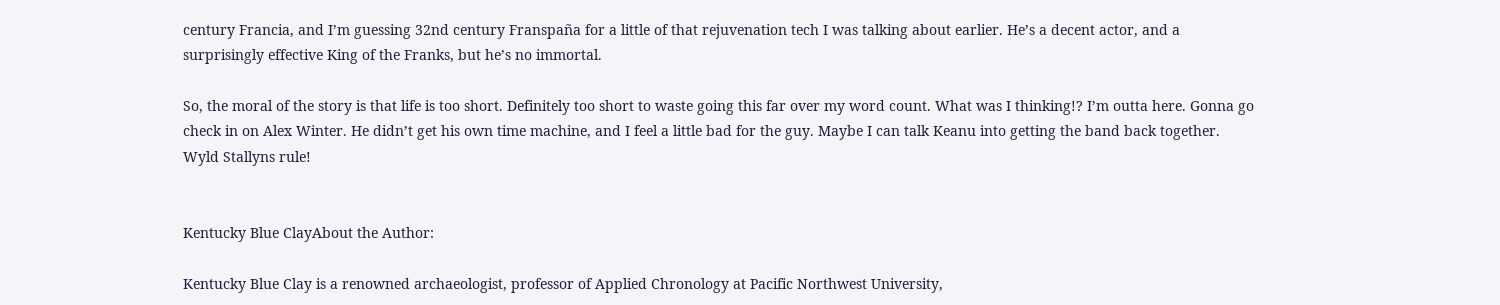century Francia, and I’m guessing 32nd century Franspaña for a little of that rejuvenation tech I was talking about earlier. He’s a decent actor, and a surprisingly effective King of the Franks, but he’s no immortal.

So, the moral of the story is that life is too short. Definitely too short to waste going this far over my word count. What was I thinking!? I’m outta here. Gonna go check in on Alex Winter. He didn’t get his own time machine, and I feel a little bad for the guy. Maybe I can talk Keanu into getting the band back together. Wyld Stallyns rule!


Kentucky Blue ClayAbout the Author:

Kentucky Blue Clay is a renowned archaeologist, professor of Applied Chronology at Pacific Northwest University,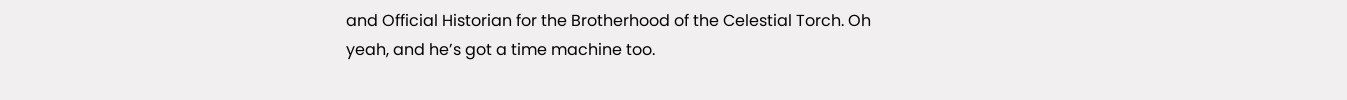and Official Historian for the Brotherhood of the Celestial Torch. Oh yeah, and he’s got a time machine too.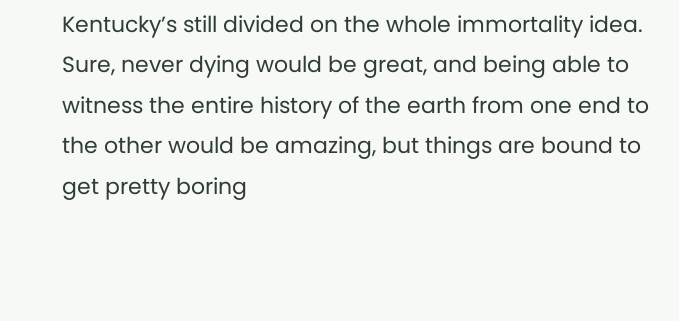Kentucky’s still divided on the whole immortality idea. Sure, never dying would be great, and being able to witness the entire history of the earth from one end to the other would be amazing, but things are bound to get pretty boring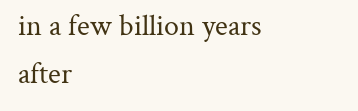in a few billion years after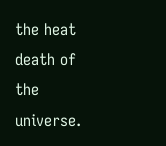the heat death of the universe.